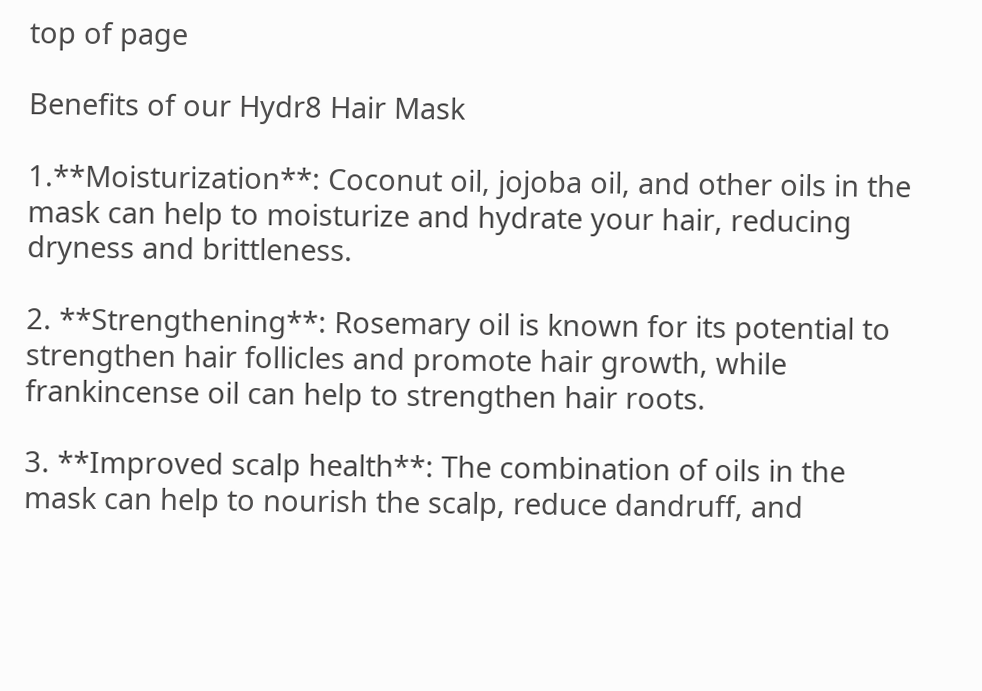top of page

Benefits of our Hydr8 Hair Mask

1.**Moisturization**: Coconut oil, jojoba oil, and other oils in the mask can help to moisturize and hydrate your hair, reducing dryness and brittleness.

2. **Strengthening**: Rosemary oil is known for its potential to strengthen hair follicles and promote hair growth, while frankincense oil can help to strengthen hair roots.

3. **Improved scalp health**: The combination of oils in the mask can help to nourish the scalp, reduce dandruff, and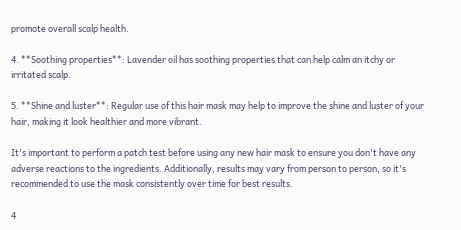promote overall scalp health.

4. **Soothing properties**: Lavender oil has soothing properties that can help calm an itchy or irritated scalp.

5. **Shine and luster**: Regular use of this hair mask may help to improve the shine and luster of your hair, making it look healthier and more vibrant.

It's important to perform a patch test before using any new hair mask to ensure you don't have any adverse reactions to the ingredients. Additionally, results may vary from person to person, so it's recommended to use the mask consistently over time for best results.

4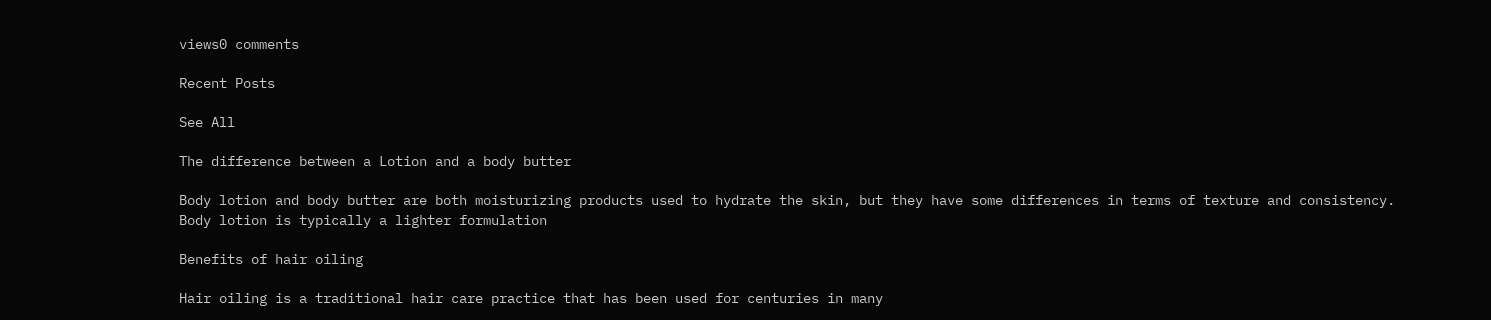views0 comments

Recent Posts

See All

The difference between a Lotion and a body butter

Body lotion and body butter are both moisturizing products used to hydrate the skin, but they have some differences in terms of texture and consistency. Body lotion is typically a lighter formulation

Benefits of hair oiling

Hair oiling is a traditional hair care practice that has been used for centuries in many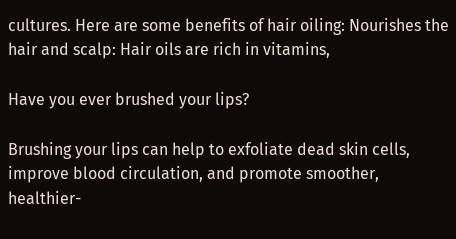cultures. Here are some benefits of hair oiling: Nourishes the hair and scalp: Hair oils are rich in vitamins,

Have you ever brushed your lips?

Brushing your lips can help to exfoliate dead skin cells, improve blood circulation, and promote smoother, healthier-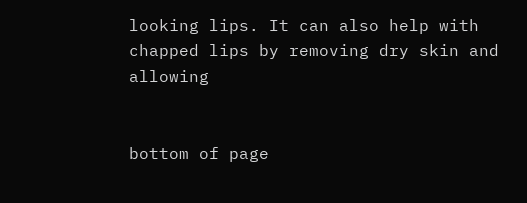looking lips. It can also help with chapped lips by removing dry skin and allowing


bottom of page